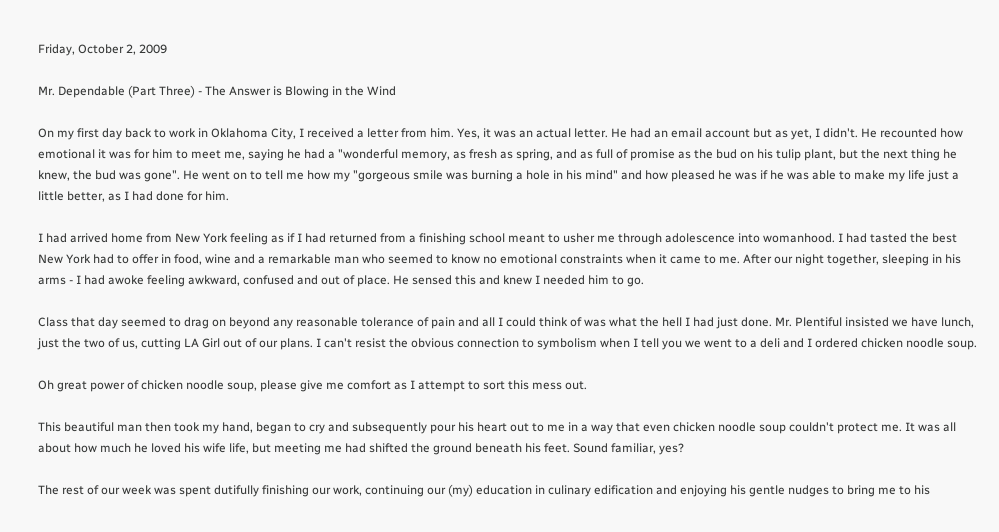Friday, October 2, 2009

Mr. Dependable (Part Three) - The Answer is Blowing in the Wind

On my first day back to work in Oklahoma City, I received a letter from him. Yes, it was an actual letter. He had an email account but as yet, I didn't. He recounted how emotional it was for him to meet me, saying he had a "wonderful memory, as fresh as spring, and as full of promise as the bud on his tulip plant, but the next thing he knew, the bud was gone". He went on to tell me how my "gorgeous smile was burning a hole in his mind" and how pleased he was if he was able to make my life just a little better, as I had done for him.

I had arrived home from New York feeling as if I had returned from a finishing school meant to usher me through adolescence into womanhood. I had tasted the best New York had to offer in food, wine and a remarkable man who seemed to know no emotional constraints when it came to me. After our night together, sleeping in his arms - I had awoke feeling awkward, confused and out of place. He sensed this and knew I needed him to go.

Class that day seemed to drag on beyond any reasonable tolerance of pain and all I could think of was what the hell I had just done. Mr. Plentiful insisted we have lunch, just the two of us, cutting LA Girl out of our plans. I can't resist the obvious connection to symbolism when I tell you we went to a deli and I ordered chicken noodle soup.

Oh great power of chicken noodle soup, please give me comfort as I attempt to sort this mess out.

This beautiful man then took my hand, began to cry and subsequently pour his heart out to me in a way that even chicken noodle soup couldn't protect me. It was all about how much he loved his wife life, but meeting me had shifted the ground beneath his feet. Sound familiar, yes?

The rest of our week was spent dutifully finishing our work, continuing our (my) education in culinary edification and enjoying his gentle nudges to bring me to his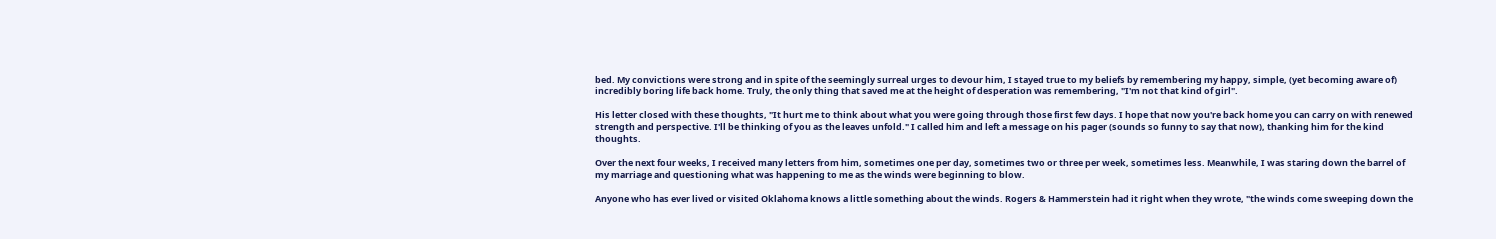bed. My convictions were strong and in spite of the seemingly surreal urges to devour him, I stayed true to my beliefs by remembering my happy, simple, (yet becoming aware of) incredibly boring life back home. Truly, the only thing that saved me at the height of desperation was remembering, "I'm not that kind of girl".

His letter closed with these thoughts, "It hurt me to think about what you were going through those first few days. I hope that now you're back home you can carry on with renewed strength and perspective. I'll be thinking of you as the leaves unfold." I called him and left a message on his pager (sounds so funny to say that now), thanking him for the kind thoughts.

Over the next four weeks, I received many letters from him, sometimes one per day, sometimes two or three per week, sometimes less. Meanwhile, I was staring down the barrel of my marriage and questioning what was happening to me as the winds were beginning to blow.

Anyone who has ever lived or visited Oklahoma knows a little something about the winds. Rogers & Hammerstein had it right when they wrote, "the winds come sweeping down the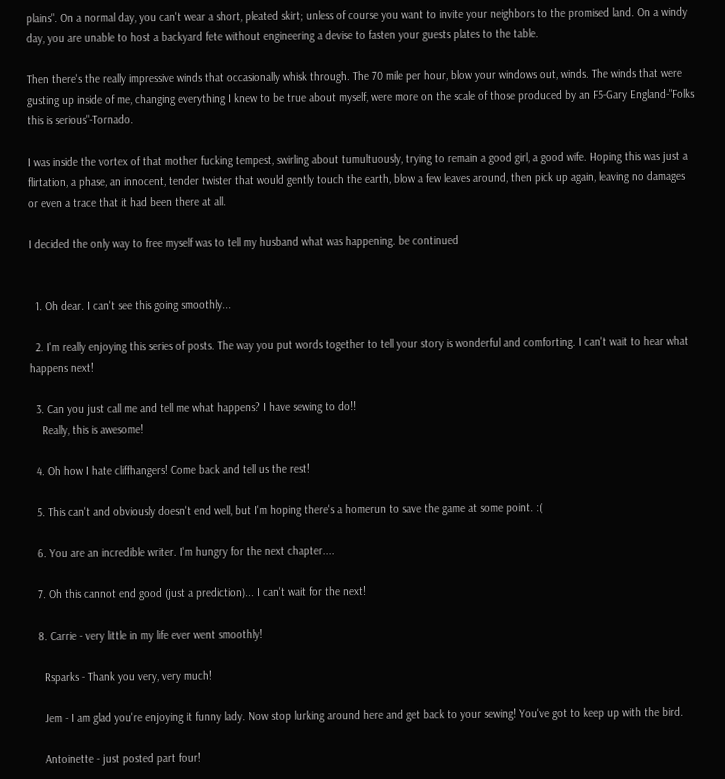plains". On a normal day, you can't wear a short, pleated skirt; unless of course you want to invite your neighbors to the promised land. On a windy day, you are unable to host a backyard fete without engineering a devise to fasten your guests plates to the table.

Then there's the really impressive winds that occasionally whisk through. The 70 mile per hour, blow your windows out, winds. The winds that were gusting up inside of me, changing everything I knew to be true about myself, were more on the scale of those produced by an F5-Gary England-"Folks this is serious"-Tornado.

I was inside the vortex of that mother fucking tempest, swirling about tumultuously, trying to remain a good girl, a good wife. Hoping this was just a flirtation, a phase, an innocent, tender twister that would gently touch the earth, blow a few leaves around, then pick up again, leaving no damages or even a trace that it had been there at all.

I decided the only way to free myself was to tell my husband what was happening. be continued


  1. Oh dear. I can't see this going smoothly...

  2. I'm really enjoying this series of posts. The way you put words together to tell your story is wonderful and comforting. I can't wait to hear what happens next!

  3. Can you just call me and tell me what happens? I have sewing to do!!
    Really, this is awesome!

  4. Oh how I hate cliffhangers! Come back and tell us the rest!

  5. This can't and obviously doesn't end well, but I'm hoping there's a homerun to save the game at some point. :(

  6. You are an incredible writer. I'm hungry for the next chapter....

  7. Oh this cannot end good (just a prediction)... I can't wait for the next!

  8. Carrie - very little in my life ever went smoothly!

    Rsparks - Thank you very, very much!

    Jem - I am glad you're enjoying it funny lady. Now stop lurking around here and get back to your sewing! You've got to keep up with the bird.

    Antoinette - just posted part four!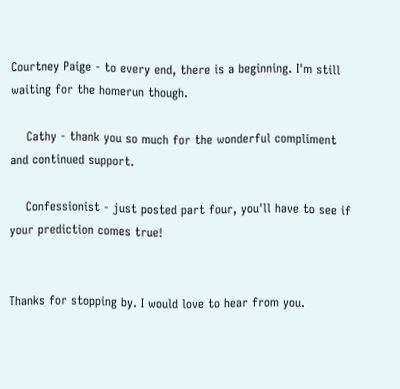Courtney Paige - to every end, there is a beginning. I'm still waiting for the homerun though.

    Cathy - thank you so much for the wonderful compliment and continued support.

    Confessionist - just posted part four, you'll have to see if your prediction comes true!


Thanks for stopping by. I would love to hear from you.